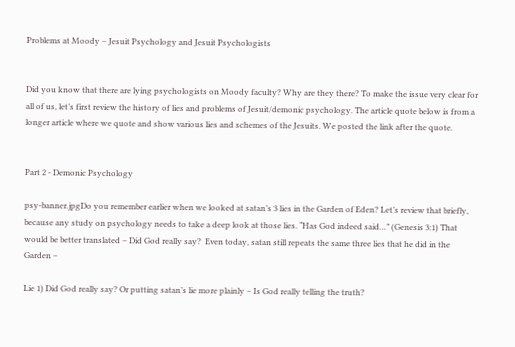Problems at Moody – Jesuit Psychology and Jesuit Psychologists


Did you know that there are lying psychologists on Moody faculty? Why are they there? To make the issue very clear for all of us, let’s first review the history of lies and problems of Jesuit/demonic psychology. The article quote below is from a longer article where we quote and show various lies and schemes of the Jesuits. We posted the link after the quote.


Part 2 - Demonic Psychology

psy-banner.jpgDo you remember earlier when we looked at satan’s 3 lies in the Garden of Eden? Let’s review that briefly, because any study on psychology needs to take a deep look at those lies. “Has God indeed said…” (Genesis 3:1) That would be better translated – Did God really say?  Even today, satan still repeats the same three lies that he did in the Garden –

Lie 1) Did God really say? Or putting satan’s lie more plainly – Is God really telling the truth?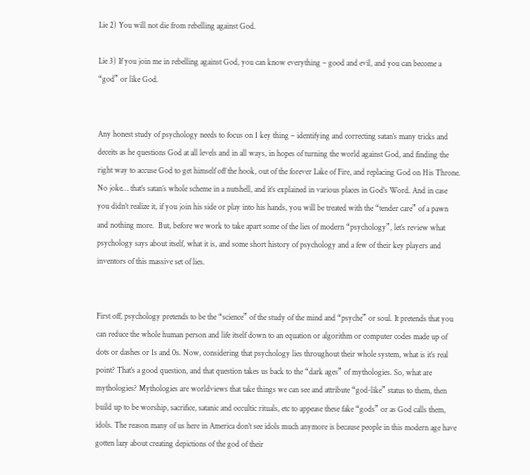Lie 2) You will not die from rebelling against God.

Lie 3) If you join me in rebelling against God, you can know everything – good and evil, and you can become a “god” or like God.


Any honest study of psychology needs to focus on 1 key thing – identifying and correcting satan’s many tricks and deceits as he questions God at all levels and in all ways, in hopes of turning the world against God, and finding the right way to accuse God to get himself off the hook, out of the forever Lake of Fire, and replacing God on His Throne. No joke… that’s satan’s whole scheme in a nutshell, and it’s explained in various places in God’s Word. And in case you didn’t realize it, if you join his side or play into his hands, you will be treated with the “tender care” of a pawn and nothing more.  But, before we work to take apart some of the lies of modern “psychology”, let’s review what psychology says about itself, what it is, and some short history of psychology and a few of their key players and inventors of this massive set of lies.


First off, psychology pretends to be the “science” of the study of the mind and “psyche” or soul. It pretends that you can reduce the whole human person and life itself down to an equation or algorithm or computer codes made up of dots or dashes or 1s and 0s. Now, considering that psychology lies throughout their whole system, what is it’s real point? That’s a good question, and that question takes us back to the “dark ages” of mythologies. So, what are mythologies? Mythologies are worldviews that take things we can see and attribute “god-like” status to them, then build up to be worship, sacrifice, satanic and occultic rituals, etc to appease these fake “gods” or as God calls them, idols. The reason many of us here in America don’t see idols much anymore is because people in this modern age have gotten lazy about creating depictions of the god of their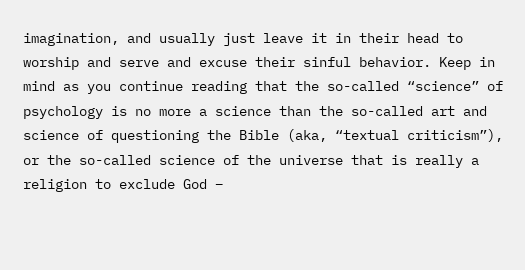imagination, and usually just leave it in their head to worship and serve and excuse their sinful behavior. Keep in mind as you continue reading that the so-called “science” of psychology is no more a science than the so-called art and science of questioning the Bible (aka, “textual criticism”), or the so-called science of the universe that is really a religion to exclude God –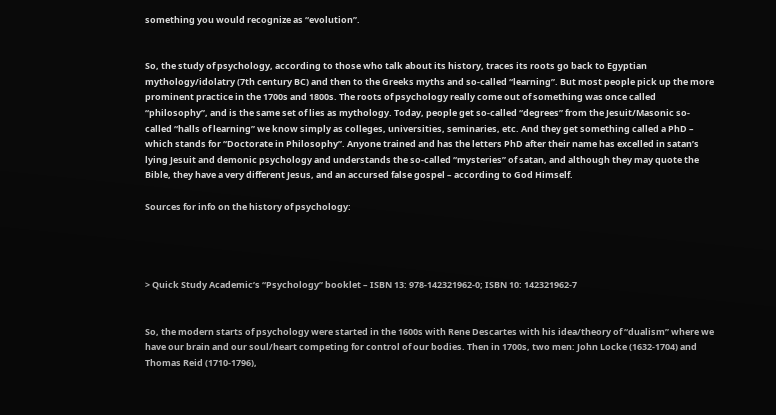something you would recognize as “evolution”.


So, the study of psychology, according to those who talk about its history, traces its roots go back to Egyptian mythology/idolatry (7th century BC) and then to the Greeks myths and so-called “learning”. But most people pick up the more prominent practice in the 1700s and 1800s. The roots of psychology really come out of something was once called “philosophy”, and is the same set of lies as mythology. Today, people get so-called “degrees” from the Jesuit/Masonic so-called “halls of learning” we know simply as colleges, universities, seminaries, etc. And they get something called a PhD – which stands for “Doctorate in Philosophy”. Anyone trained and has the letters PhD after their name has excelled in satan’s lying Jesuit and demonic psychology and understands the so-called “mysteries” of satan, and although they may quote the Bible, they have a very different Jesus, and an accursed false gospel – according to God Himself.

Sources for info on the history of psychology:




> Quick Study Academic’s “Psychology” booklet – ISBN 13: 978-142321962-0; ISBN 10: 142321962-7


So, the modern starts of psychology were started in the 1600s with Rene Descartes with his idea/theory of “dualism” where we have our brain and our soul/heart competing for control of our bodies. Then in 1700s, two men: John Locke (1632-1704) and Thomas Reid (1710-1796),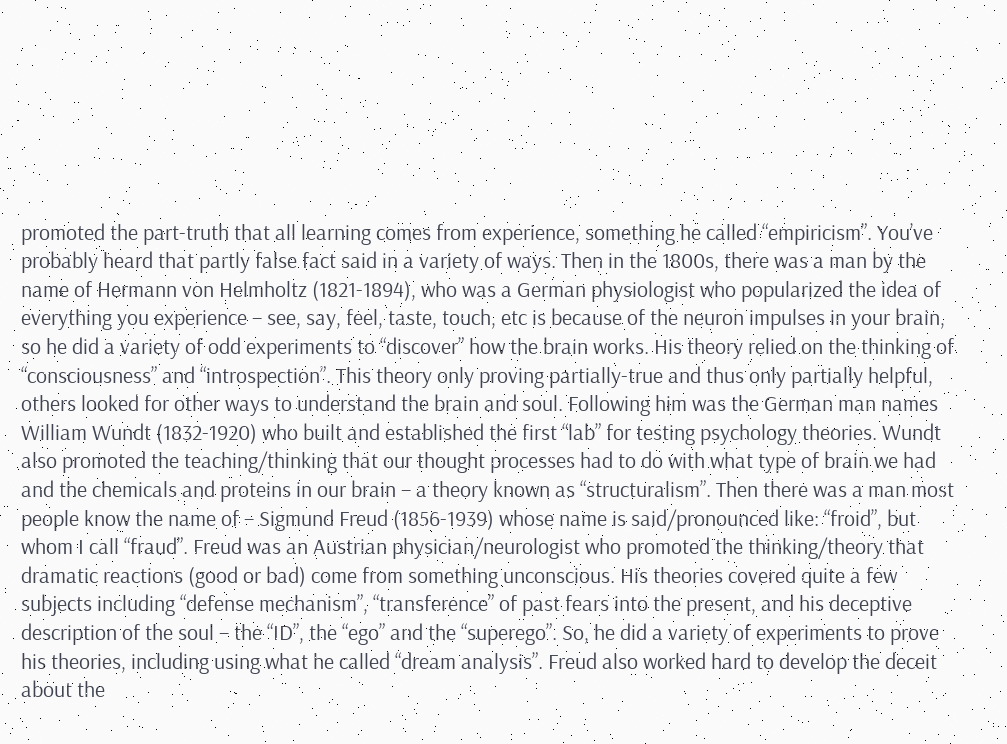promoted the part-truth that all learning comes from experience, something he called “empiricism”. You’ve probably heard that partly false fact said in a variety of ways. Then in the 1800s, there was a man by the name of Hermann von Helmholtz (1821-1894), who was a German physiologist who popularized the idea of everything you experience – see, say, feel, taste, touch, etc is because of the neuron impulses in your brain, so he did a variety of odd experiments to “discover” how the brain works. His theory relied on the thinking of “consciousness” and “introspection”. This theory only proving partially-true and thus only partially helpful, others looked for other ways to understand the brain and soul. Following him was the German man names William Wundt (1832-1920) who built and established the first “lab” for testing psychology theories. Wundt also promoted the teaching/thinking that our thought processes had to do with what type of brain we had and the chemicals and proteins in our brain – a theory known as “structuralism”. Then there was a man most people know the name of – Sigmund Freud (1856-1939) whose name is said/pronounced like: “froid”, but whom I call “fraud”. Freud was an Austrian physician/neurologist who promoted the thinking/theory that dramatic reactions (good or bad) come from something unconscious. His theories covered quite a few subjects including “defense mechanism”, “transference” of past fears into the present, and his deceptive description of the soul – the “ID”, the “ego” and the “superego”. So, he did a variety of experiments to prove his theories, including using what he called “dream analysis”. Freud also worked hard to develop the deceit about the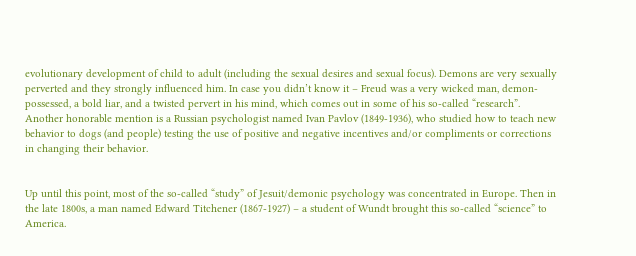evolutionary development of child to adult (including the sexual desires and sexual focus). Demons are very sexually perverted and they strongly influenced him. In case you didn’t know it – Freud was a very wicked man, demon-possessed, a bold liar, and a twisted pervert in his mind, which comes out in some of his so-called “research”. Another honorable mention is a Russian psychologist named Ivan Pavlov (1849-1936), who studied how to teach new behavior to dogs (and people) testing the use of positive and negative incentives and/or compliments or corrections in changing their behavior.


Up until this point, most of the so-called “study” of Jesuit/demonic psychology was concentrated in Europe. Then in the late 1800s, a man named Edward Titchener (1867-1927) – a student of Wundt brought this so-called “science” to America.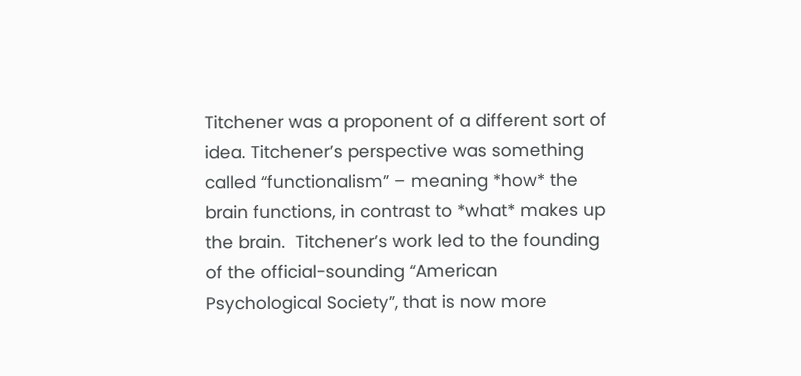Titchener was a proponent of a different sort of idea. Titchener’s perspective was something called “functionalism” – meaning *how* the brain functions, in contrast to *what* makes up the brain.  Titchener’s work led to the founding of the official-sounding “American Psychological Society”, that is now more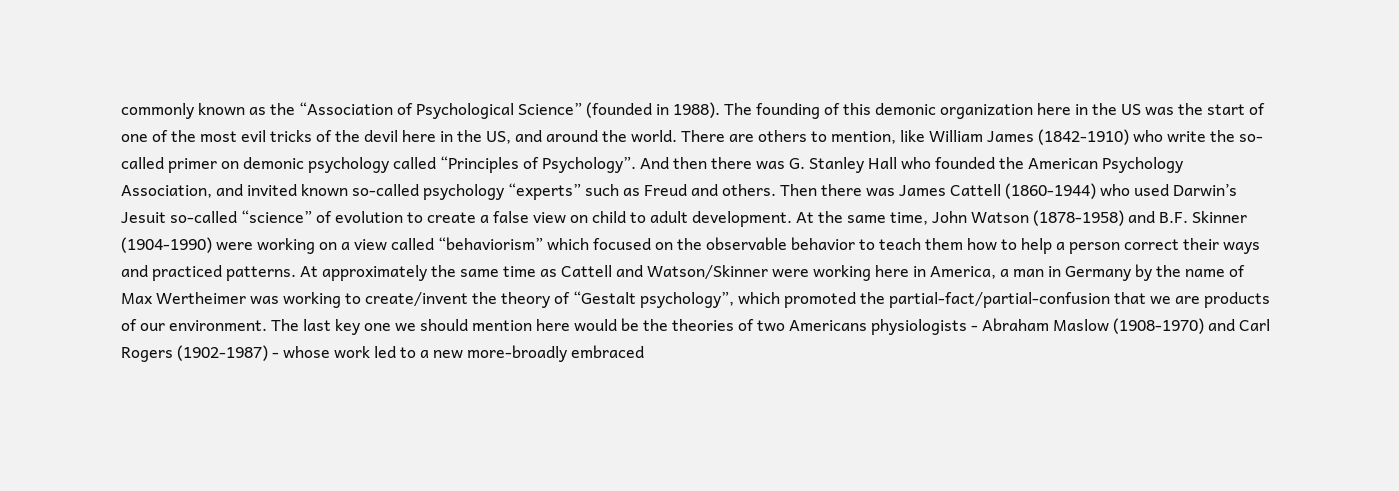commonly known as the “Association of Psychological Science” (founded in 1988). The founding of this demonic organization here in the US was the start of one of the most evil tricks of the devil here in the US, and around the world. There are others to mention, like William James (1842-1910) who write the so-called primer on demonic psychology called “Principles of Psychology”. And then there was G. Stanley Hall who founded the American Psychology Association, and invited known so-called psychology “experts” such as Freud and others. Then there was James Cattell (1860-1944) who used Darwin’s Jesuit so-called “science” of evolution to create a false view on child to adult development. At the same time, John Watson (1878-1958) and B.F. Skinner (1904-1990) were working on a view called “behaviorism” which focused on the observable behavior to teach them how to help a person correct their ways and practiced patterns. At approximately the same time as Cattell and Watson/Skinner were working here in America, a man in Germany by the name of Max Wertheimer was working to create/invent the theory of “Gestalt psychology”, which promoted the partial-fact/partial-confusion that we are products of our environment. The last key one we should mention here would be the theories of two Americans physiologists - Abraham Maslow (1908-1970) and Carl Rogers (1902-1987) - whose work led to a new more-broadly embraced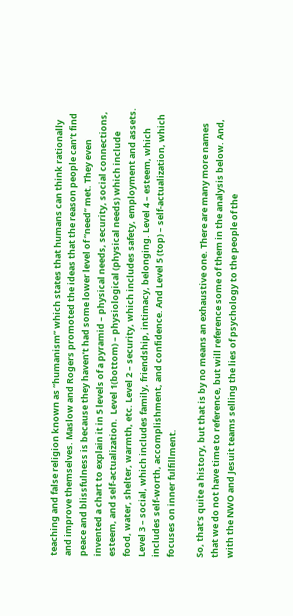teaching and false religion known as “humanism” which states that humans can think rationally and improve themselves. Maslow and Rogers promoted the ideas that the reason people can’t find peace and blissfulness is because they haven’t had some lower level of “need” met. They even invented a chart to explain it in 5 levels of a pyramid – physical needs, security, social connections, esteem, and self-actualization.  Level 1(bottom) – physiological (physical needs) which include food, water, shelter, warmth, etc. Level 2 – security, which includes safety, employment and assets. Level 3 – social, which includes family, friendship, intimacy, belonging. Level 4 – esteem, which includes self-worth, accomplishment, and confidence. And Level 5 (top) – self-actualization, which focuses on inner fulfillment.

So, that’s quite a history, but that is by no means an exhaustive one. There are many more names that we do not have time to reference, but will reference some of them in the analysis below. And, with the NWO and Jesuit teams selling the lies of psychology to the people of the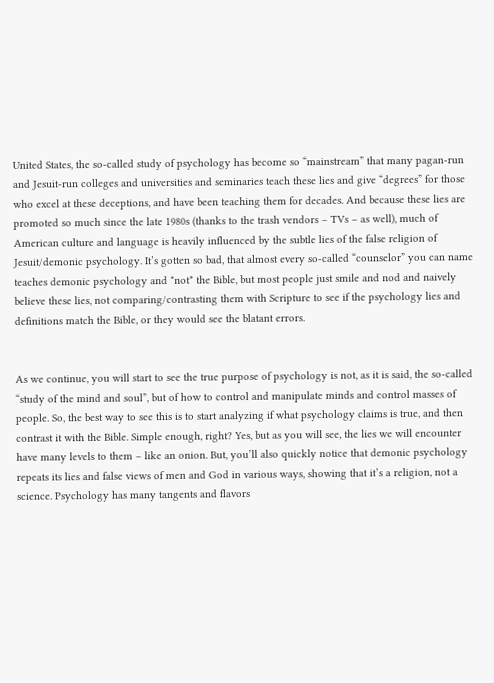United States, the so-called study of psychology has become so “mainstream” that many pagan-run and Jesuit-run colleges and universities and seminaries teach these lies and give “degrees” for those who excel at these deceptions, and have been teaching them for decades. And because these lies are promoted so much since the late 1980s (thanks to the trash vendors – TVs – as well), much of American culture and language is heavily influenced by the subtle lies of the false religion of Jesuit/demonic psychology. It’s gotten so bad, that almost every so-called “counselor” you can name teaches demonic psychology and *not* the Bible, but most people just smile and nod and naively believe these lies, not comparing/contrasting them with Scripture to see if the psychology lies and definitions match the Bible, or they would see the blatant errors.


As we continue, you will start to see the true purpose of psychology is not, as it is said, the so-called “study of the mind and soul”, but of how to control and manipulate minds and control masses of people. So, the best way to see this is to start analyzing if what psychology claims is true, and then contrast it with the Bible. Simple enough, right? Yes, but as you will see, the lies we will encounter have many levels to them – like an onion. But, you’ll also quickly notice that demonic psychology repeats its lies and false views of men and God in various ways, showing that it’s a religion, not a science. Psychology has many tangents and flavors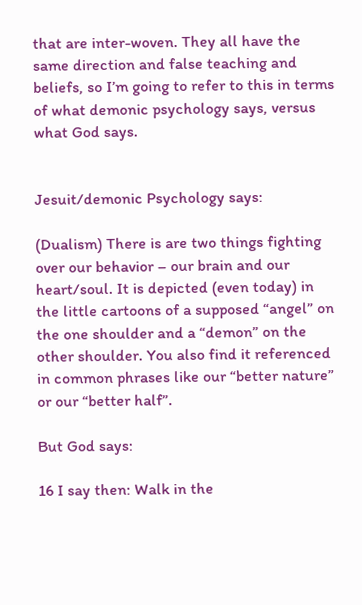that are inter-woven. They all have the same direction and false teaching and beliefs, so I’m going to refer to this in terms of what demonic psychology says, versus what God says.


Jesuit/demonic Psychology says:

(Dualism) There is are two things fighting over our behavior – our brain and our heart/soul. It is depicted (even today) in the little cartoons of a supposed “angel” on the one shoulder and a “demon” on the other shoulder. You also find it referenced in common phrases like our “better nature” or our “better half”.

But God says:

16 I say then: Walk in the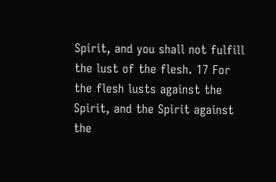Spirit, and you shall not fulfill the lust of the flesh. 17 For the flesh lusts against the Spirit, and the Spirit against the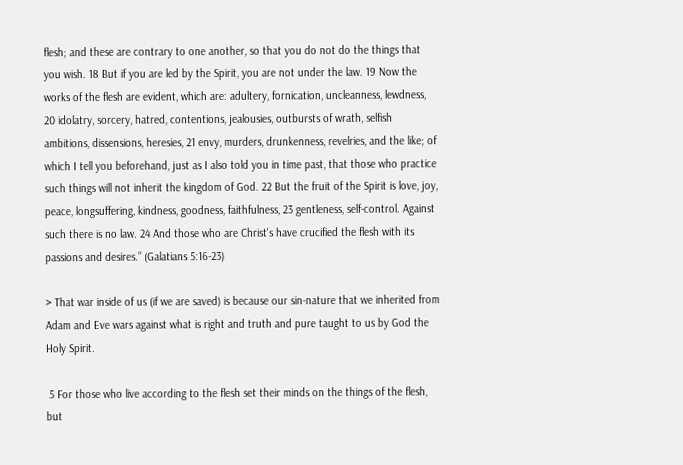flesh; and these are contrary to one another, so that you do not do the things that you wish. 18 But if you are led by the Spirit, you are not under the law. 19 Now the works of the flesh are evident, which are: adultery, fornication, uncleanness, lewdness, 20 idolatry, sorcery, hatred, contentions, jealousies, outbursts of wrath, selfish ambitions, dissensions, heresies, 21 envy, murders, drunkenness, revelries, and the like; of which I tell you beforehand, just as I also told you in time past, that those who practice such things will not inherit the kingdom of God. 22 But the fruit of the Spirit is love, joy, peace, longsuffering, kindness, goodness, faithfulness, 23 gentleness, self-control. Against such there is no law. 24 And those who are Christ's have crucified the flesh with its passions and desires.” (Galatians 5:16-23)

> That war inside of us (if we are saved) is because our sin-nature that we inherited from Adam and Eve wars against what is right and truth and pure taught to us by God the Holy Spirit.

 5 For those who live according to the flesh set their minds on the things of the flesh, but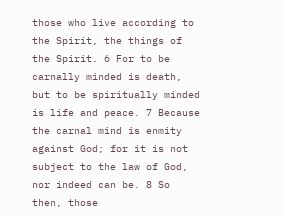those who live according to the Spirit, the things of the Spirit. 6 For to be carnally minded is death, but to be spiritually minded is life and peace. 7 Because the carnal mind is enmity against God; for it is not subject to the law of God, nor indeed can be. 8 So then, those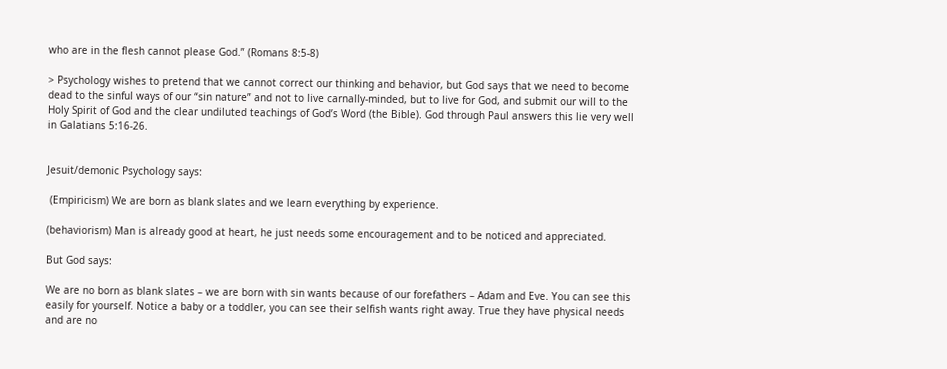who are in the flesh cannot please God.” (Romans 8:5-8)

> Psychology wishes to pretend that we cannot correct our thinking and behavior, but God says that we need to become dead to the sinful ways of our “sin nature” and not to live carnally-minded, but to live for God, and submit our will to the Holy Spirit of God and the clear undiluted teachings of God’s Word (the Bible). God through Paul answers this lie very well in Galatians 5:16-26.


Jesuit/demonic Psychology says:

 (Empiricism) We are born as blank slates and we learn everything by experience.

(behaviorism) Man is already good at heart, he just needs some encouragement and to be noticed and appreciated.

But God says:

We are no born as blank slates – we are born with sin wants because of our forefathers – Adam and Eve. You can see this easily for yourself. Notice a baby or a toddler, you can see their selfish wants right away. True they have physical needs and are no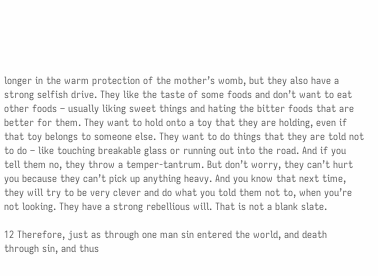longer in the warm protection of the mother’s womb, but they also have a strong selfish drive. They like the taste of some foods and don’t want to eat other foods – usually liking sweet things and hating the bitter foods that are better for them. They want to hold onto a toy that they are holding, even if that toy belongs to someone else. They want to do things that they are told not to do – like touching breakable glass or running out into the road. And if you tell them no, they throw a temper-tantrum. But don’t worry, they can’t hurt you because they can’t pick up anything heavy. And you know that next time, they will try to be very clever and do what you told them not to, when you’re not looking. They have a strong rebellious will. That is not a blank slate.

12 Therefore, just as through one man sin entered the world, and death through sin, and thus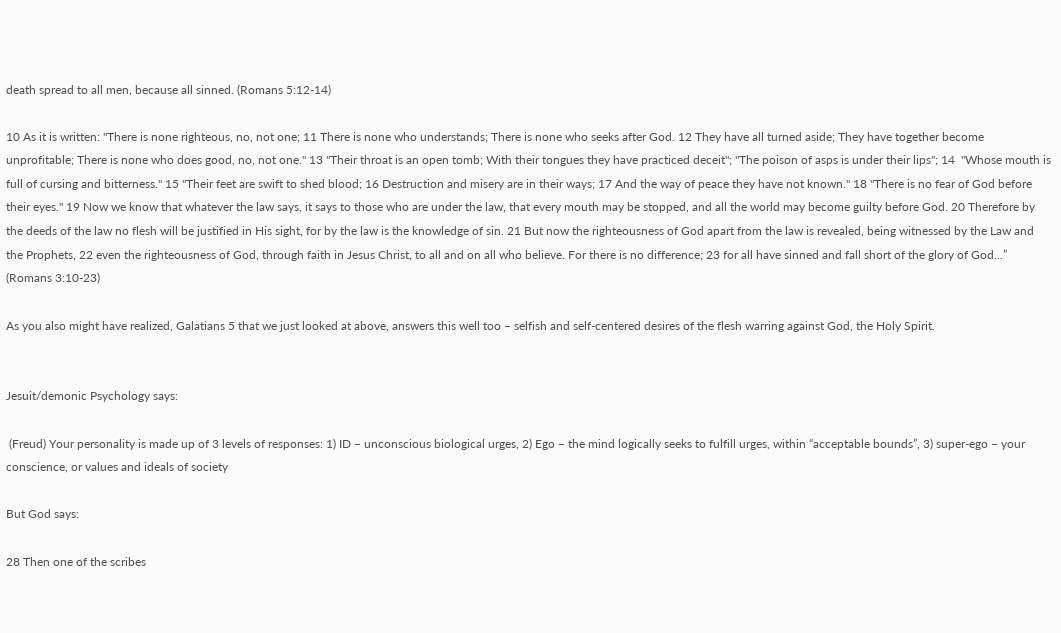death spread to all men, because all sinned. (Romans 5:12-14)

10 As it is written: "There is none righteous, no, not one; 11 There is none who understands; There is none who seeks after God. 12 They have all turned aside; They have together become unprofitable; There is none who does good, no, not one." 13 "Their throat is an open tomb; With their tongues they have practiced deceit"; "The poison of asps is under their lips"; 14  "Whose mouth is full of cursing and bitterness." 15 "Their feet are swift to shed blood; 16 Destruction and misery are in their ways; 17 And the way of peace they have not known." 18 "There is no fear of God before their eyes." 19 Now we know that whatever the law says, it says to those who are under the law, that every mouth may be stopped, and all the world may become guilty before God. 20 Therefore by the deeds of the law no flesh will be justified in His sight, for by the law is the knowledge of sin. 21 But now the righteousness of God apart from the law is revealed, being witnessed by the Law and the Prophets, 22 even the righteousness of God, through faith in Jesus Christ, to all and on all who believe. For there is no difference; 23 for all have sinned and fall short of the glory of God...” (Romans 3:10-23)

As you also might have realized, Galatians 5 that we just looked at above, answers this well too – selfish and self-centered desires of the flesh warring against God, the Holy Spirit.


Jesuit/demonic Psychology says:

 (Freud) Your personality is made up of 3 levels of responses: 1) ID – unconscious biological urges, 2) Ego – the mind logically seeks to fulfill urges, within “acceptable bounds”, 3) super-ego – your conscience, or values and ideals of society

But God says:

28 Then one of the scribes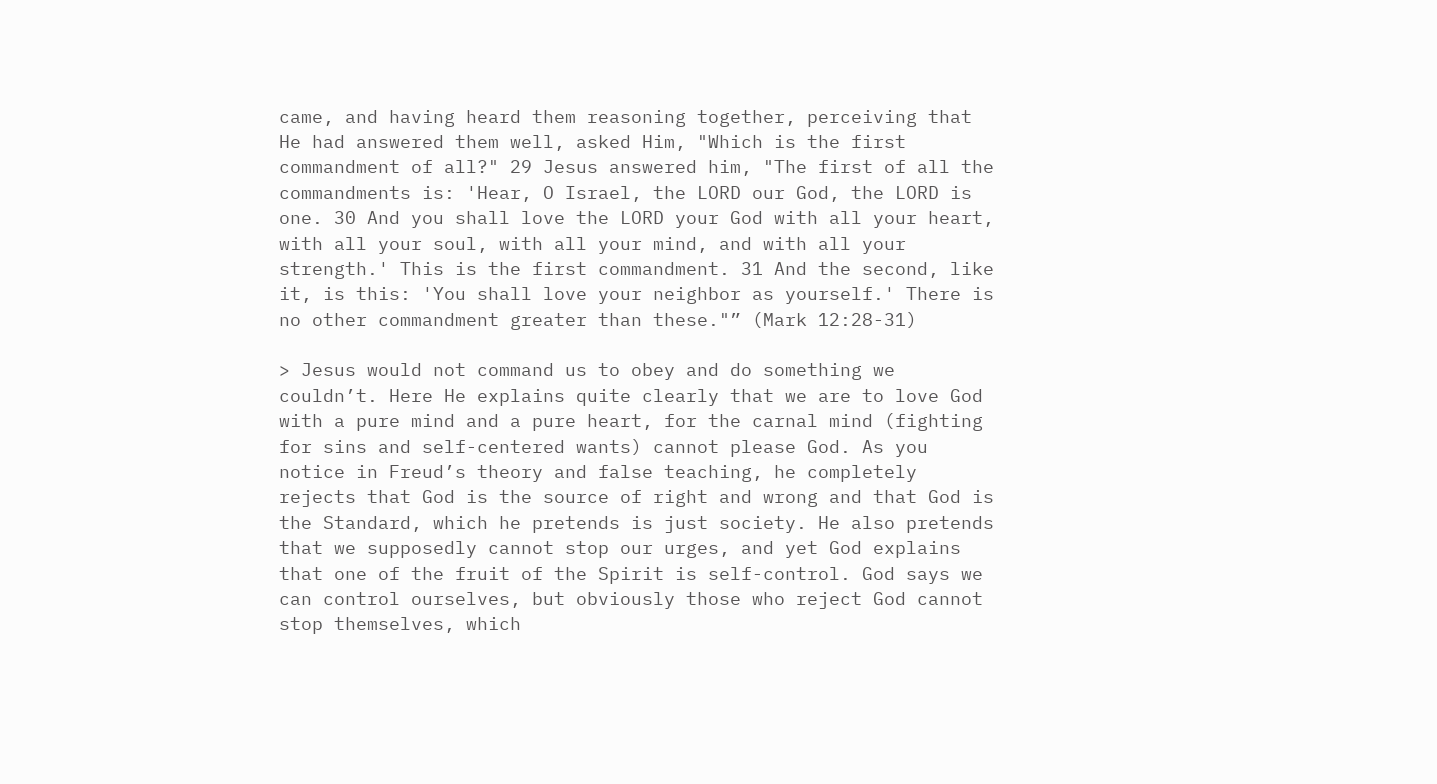came, and having heard them reasoning together, perceiving that He had answered them well, asked Him, "Which is the first commandment of all?" 29 Jesus answered him, "The first of all the commandments is: 'Hear, O Israel, the LORD our God, the LORD is one. 30 And you shall love the LORD your God with all your heart, with all your soul, with all your mind, and with all your strength.' This is the first commandment. 31 And the second, like it, is this: 'You shall love your neighbor as yourself.' There is no other commandment greater than these."” (Mark 12:28-31)

> Jesus would not command us to obey and do something we couldn’t. Here He explains quite clearly that we are to love God with a pure mind and a pure heart, for the carnal mind (fighting for sins and self-centered wants) cannot please God. As you notice in Freud’s theory and false teaching, he completely rejects that God is the source of right and wrong and that God is the Standard, which he pretends is just society. He also pretends that we supposedly cannot stop our urges, and yet God explains that one of the fruit of the Spirit is self-control. God says we can control ourselves, but obviously those who reject God cannot stop themselves, which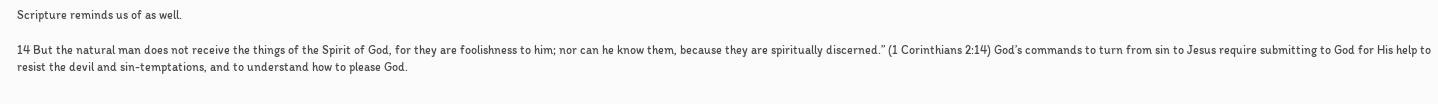Scripture reminds us of as well.

14 But the natural man does not receive the things of the Spirit of God, for they are foolishness to him; nor can he know them, because they are spiritually discerned.” (1 Corinthians 2:14) God’s commands to turn from sin to Jesus require submitting to God for His help to resist the devil and sin-temptations, and to understand how to please God.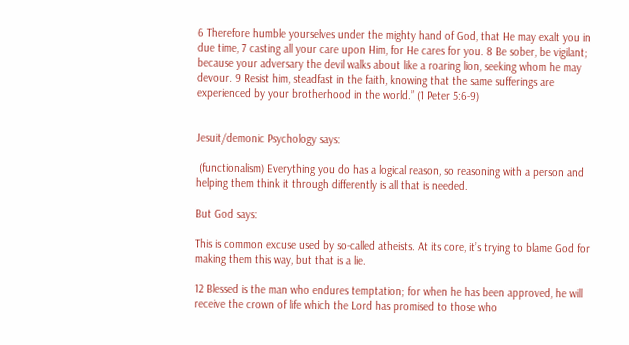6 Therefore humble yourselves under the mighty hand of God, that He may exalt you in due time, 7 casting all your care upon Him, for He cares for you. 8 Be sober, be vigilant; because your adversary the devil walks about like a roaring lion, seeking whom he may devour. 9 Resist him, steadfast in the faith, knowing that the same sufferings are experienced by your brotherhood in the world.” (1 Peter 5:6-9)


Jesuit/demonic Psychology says:

 (functionalism) Everything you do has a logical reason, so reasoning with a person and helping them think it through differently is all that is needed.

But God says:

This is common excuse used by so-called atheists. At its core, it’s trying to blame God for making them this way, but that is a lie.

12 Blessed is the man who endures temptation; for when he has been approved, he will receive the crown of life which the Lord has promised to those who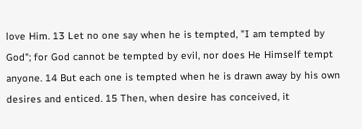love Him. 13 Let no one say when he is tempted, "I am tempted by God"; for God cannot be tempted by evil, nor does He Himself tempt anyone. 14 But each one is tempted when he is drawn away by his own desires and enticed. 15 Then, when desire has conceived, it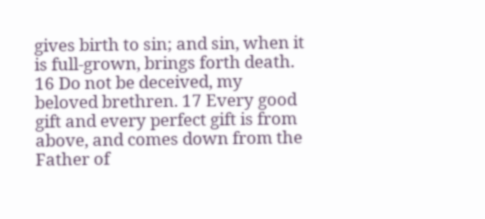gives birth to sin; and sin, when it is full-grown, brings forth death. 16 Do not be deceived, my beloved brethren. 17 Every good gift and every perfect gift is from above, and comes down from the Father of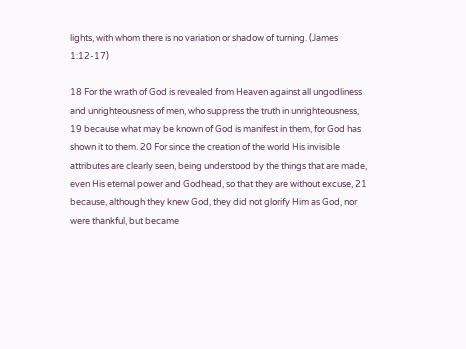lights, with whom there is no variation or shadow of turning. (James 1:12-17)

18 For the wrath of God is revealed from Heaven against all ungodliness and unrighteousness of men, who suppress the truth in unrighteousness, 19 because what may be known of God is manifest in them, for God has shown it to them. 20 For since the creation of the world His invisible attributes are clearly seen, being understood by the things that are made, even His eternal power and Godhead, so that they are without excuse, 21 because, although they knew God, they did not glorify Him as God, nor were thankful, but became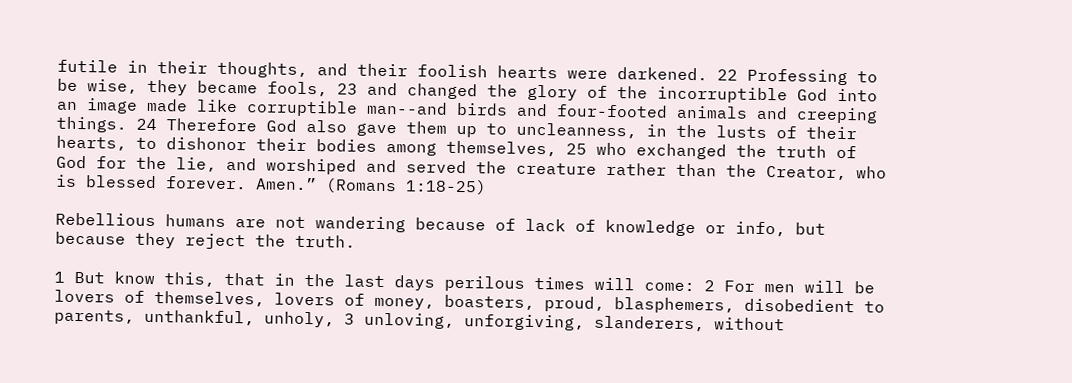futile in their thoughts, and their foolish hearts were darkened. 22 Professing to be wise, they became fools, 23 and changed the glory of the incorruptible God into an image made like corruptible man--and birds and four-footed animals and creeping things. 24 Therefore God also gave them up to uncleanness, in the lusts of their hearts, to dishonor their bodies among themselves, 25 who exchanged the truth of God for the lie, and worshiped and served the creature rather than the Creator, who is blessed forever. Amen.” (Romans 1:18-25)

Rebellious humans are not wandering because of lack of knowledge or info, but because they reject the truth.

1 But know this, that in the last days perilous times will come: 2 For men will be lovers of themselves, lovers of money, boasters, proud, blasphemers, disobedient to parents, unthankful, unholy, 3 unloving, unforgiving, slanderers, without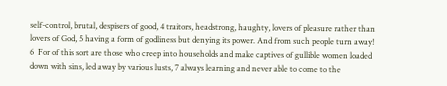self-control, brutal, despisers of good, 4 traitors, headstrong, haughty, lovers of pleasure rather than lovers of God, 5 having a form of godliness but denying its power. And from such people turn away!
6  For of this sort are those who creep into households and make captives of gullible women loaded down with sins, led away by various lusts, 7 always learning and never able to come to the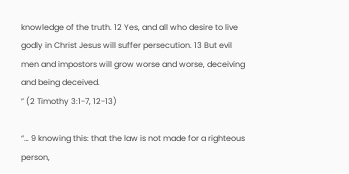knowledge of the truth. 12 Yes, and all who desire to live godly in Christ Jesus will suffer persecution. 13 But evil men and impostors will grow worse and worse, deceiving and being deceived.
” (2 Timothy 3:1-7, 12-13)

“… 9 knowing this: that the law is not made for a righteous person,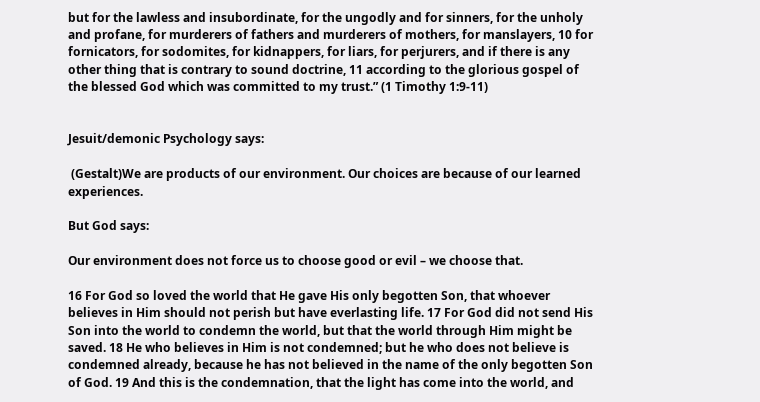but for the lawless and insubordinate, for the ungodly and for sinners, for the unholy and profane, for murderers of fathers and murderers of mothers, for manslayers, 10 for fornicators, for sodomites, for kidnappers, for liars, for perjurers, and if there is any other thing that is contrary to sound doctrine, 11 according to the glorious gospel of the blessed God which was committed to my trust.” (1 Timothy 1:9-11)


Jesuit/demonic Psychology says:

 (Gestalt)We are products of our environment. Our choices are because of our learned experiences.

But God says:

Our environment does not force us to choose good or evil – we choose that.

16 For God so loved the world that He gave His only begotten Son, that whoever believes in Him should not perish but have everlasting life. 17 For God did not send His Son into the world to condemn the world, but that the world through Him might be saved. 18 He who believes in Him is not condemned; but he who does not believe is condemned already, because he has not believed in the name of the only begotten Son of God. 19 And this is the condemnation, that the light has come into the world, and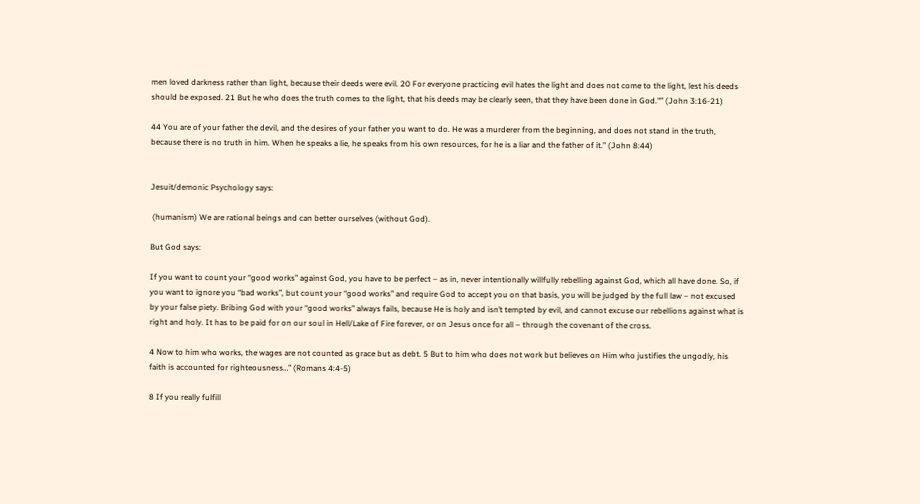men loved darkness rather than light, because their deeds were evil. 20 For everyone practicing evil hates the light and does not come to the light, lest his deeds should be exposed. 21 But he who does the truth comes to the light, that his deeds may be clearly seen, that they have been done in God."” (John 3:16-21)

44 You are of your father the devil, and the desires of your father you want to do. He was a murderer from the beginning, and does not stand in the truth, because there is no truth in him. When he speaks a lie, he speaks from his own resources, for he is a liar and the father of it.” (John 8:44)


Jesuit/demonic Psychology says:

 (humanism) We are rational beings and can better ourselves (without God).

But God says:

If you want to count your “good works” against God, you have to be perfect – as in, never intentionally willfully rebelling against God, which all have done. So, if you want to ignore you “bad works”, but count your “good works” and require God to accept you on that basis, you will be judged by the full law – not excused by your false piety. Bribing God with your “good works” always fails, because He is holy and isn’t tempted by evil, and cannot excuse our rebellions against what is right and holy. It has to be paid for on our soul in Hell/Lake of Fire forever, or on Jesus once for all – through the covenant of the cross.

4 Now to him who works, the wages are not counted as grace but as debt. 5 But to him who does not work but believes on Him who justifies the ungodly, his faith is accounted for righteousness…” (Romans 4:4-5)

8 If you really fulfill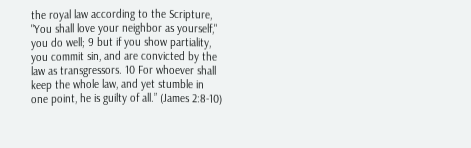the royal law according to the Scripture, "You shall love your neighbor as yourself," you do well; 9 but if you show partiality, you commit sin, and are convicted by the law as transgressors. 10 For whoever shall keep the whole law, and yet stumble in one point, he is guilty of all.” (James 2:8-10)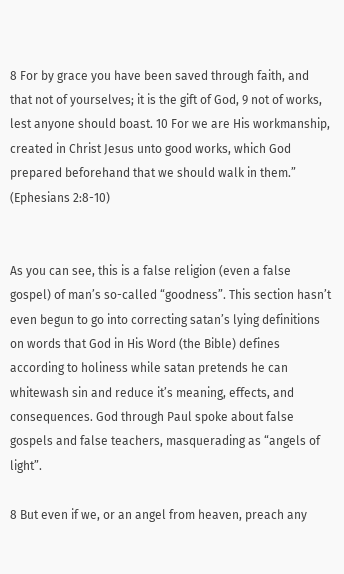8 For by grace you have been saved through faith, and that not of yourselves; it is the gift of God, 9 not of works, lest anyone should boast. 10 For we are His workmanship, created in Christ Jesus unto good works, which God prepared beforehand that we should walk in them.” (Ephesians 2:8-10)


As you can see, this is a false religion (even a false gospel) of man’s so-called “goodness”. This section hasn’t even begun to go into correcting satan’s lying definitions on words that God in His Word (the Bible) defines according to holiness while satan pretends he can whitewash sin and reduce it’s meaning, effects, and consequences. God through Paul spoke about false gospels and false teachers, masquerading as “angels of light”.

8 But even if we, or an angel from heaven, preach any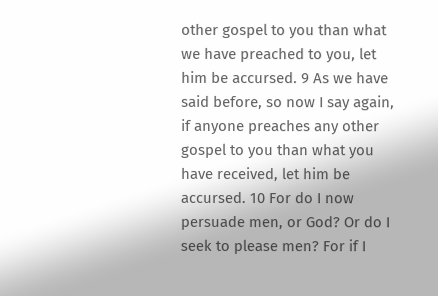other gospel to you than what we have preached to you, let him be accursed. 9 As we have said before, so now I say again, if anyone preaches any other gospel to you than what you have received, let him be accursed. 10 For do I now persuade men, or God? Or do I seek to please men? For if I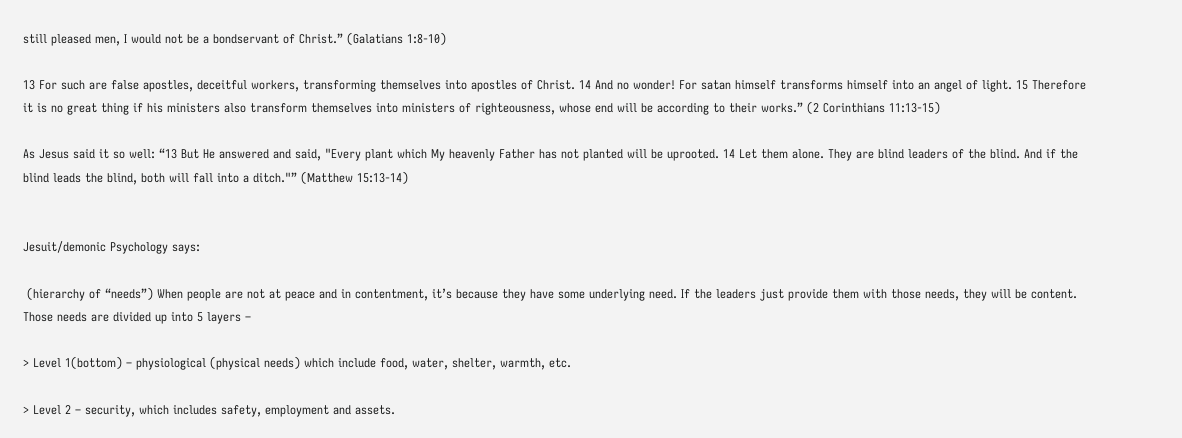still pleased men, I would not be a bondservant of Christ.” (Galatians 1:8-10)

13 For such are false apostles, deceitful workers, transforming themselves into apostles of Christ. 14 And no wonder! For satan himself transforms himself into an angel of light. 15 Therefore it is no great thing if his ministers also transform themselves into ministers of righteousness, whose end will be according to their works.” (2 Corinthians 11:13-15)

As Jesus said it so well: “13 But He answered and said, "Every plant which My heavenly Father has not planted will be uprooted. 14 Let them alone. They are blind leaders of the blind. And if the blind leads the blind, both will fall into a ditch."” (Matthew 15:13-14)


Jesuit/demonic Psychology says:

 (hierarchy of “needs”) When people are not at peace and in contentment, it’s because they have some underlying need. If the leaders just provide them with those needs, they will be content. Those needs are divided up into 5 layers –

> Level 1(bottom) – physiological (physical needs) which include food, water, shelter, warmth, etc.

> Level 2 – security, which includes safety, employment and assets.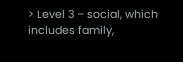> Level 3 – social, which includes family,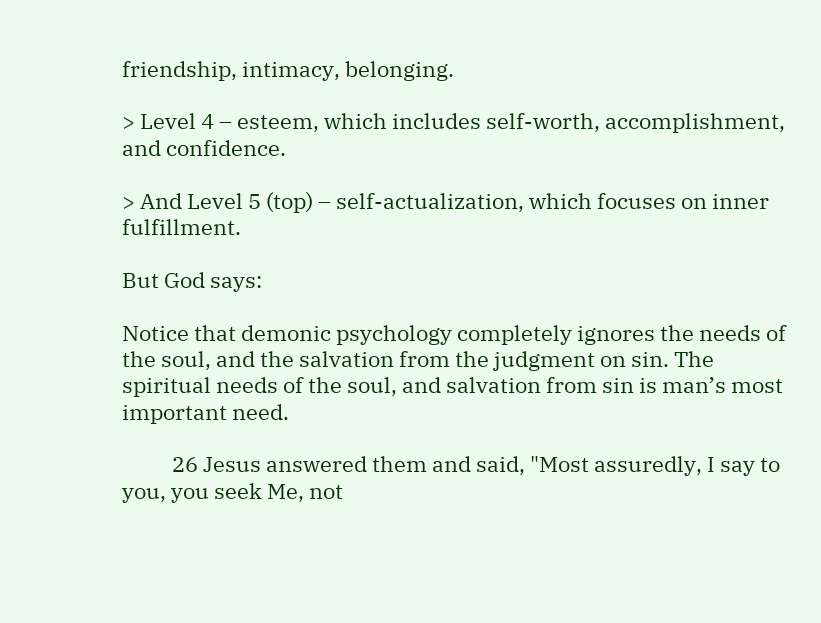friendship, intimacy, belonging.

> Level 4 – esteem, which includes self-worth, accomplishment, and confidence.

> And Level 5 (top) – self-actualization, which focuses on inner fulfillment.

But God says:

Notice that demonic psychology completely ignores the needs of the soul, and the salvation from the judgment on sin. The spiritual needs of the soul, and salvation from sin is man’s most important need.

          26 Jesus answered them and said, "Most assuredly, I say to you, you seek Me, not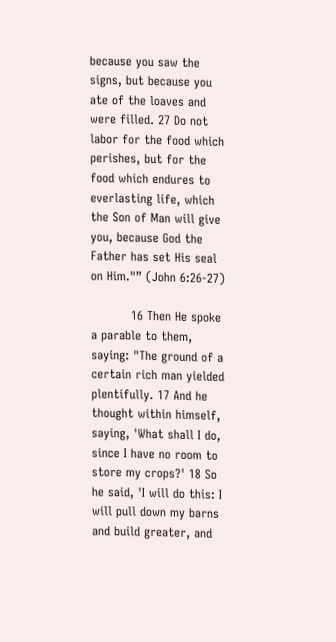because you saw the signs, but because you ate of the loaves and were filled. 27 Do not labor for the food which perishes, but for the food which endures to everlasting life, which the Son of Man will give you, because God the Father has set His seal on Him."” (John 6:26-27)

          16 Then He spoke a parable to them, saying: "The ground of a certain rich man yielded plentifully. 17 And he thought within himself, saying, 'What shall I do, since I have no room to store my crops?' 18 So he said, 'I will do this: I will pull down my barns and build greater, and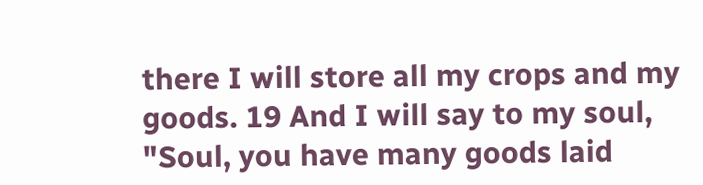there I will store all my crops and my goods. 19 And I will say to my soul, "Soul, you have many goods laid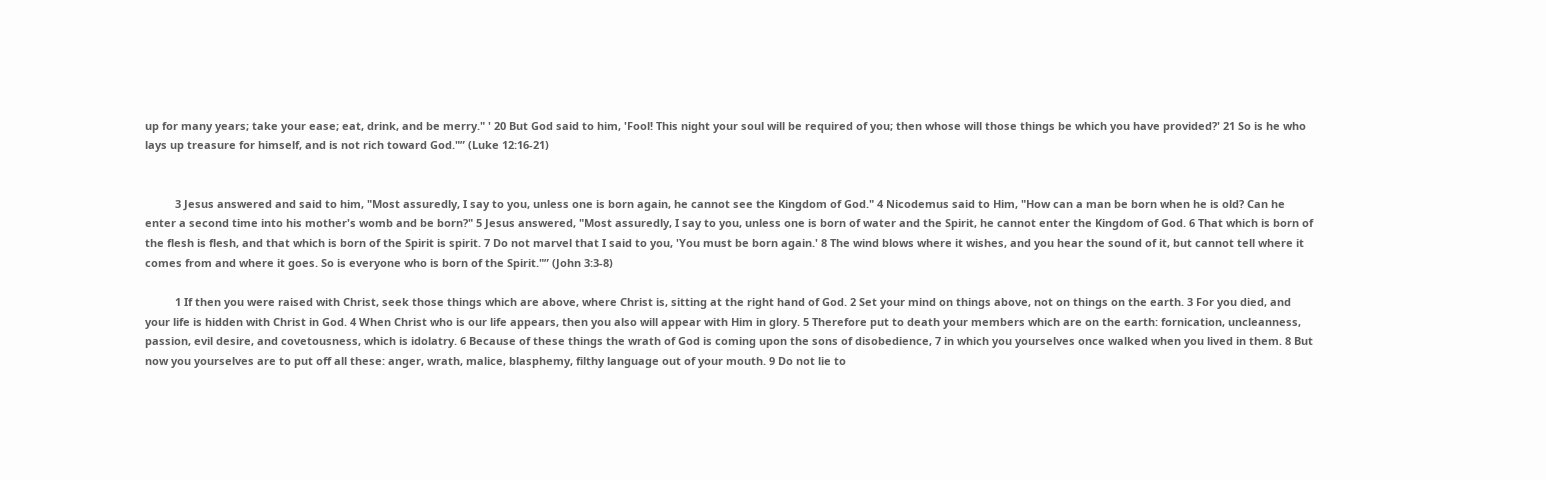up for many years; take your ease; eat, drink, and be merry." ' 20 But God said to him, 'Fool! This night your soul will be required of you; then whose will those things be which you have provided?' 21 So is he who lays up treasure for himself, and is not rich toward God."” (Luke 12:16-21)


          3 Jesus answered and said to him, "Most assuredly, I say to you, unless one is born again, he cannot see the Kingdom of God." 4 Nicodemus said to Him, "How can a man be born when he is old? Can he enter a second time into his mother's womb and be born?" 5 Jesus answered, "Most assuredly, I say to you, unless one is born of water and the Spirit, he cannot enter the Kingdom of God. 6 That which is born of the flesh is flesh, and that which is born of the Spirit is spirit. 7 Do not marvel that I said to you, 'You must be born again.' 8 The wind blows where it wishes, and you hear the sound of it, but cannot tell where it comes from and where it goes. So is everyone who is born of the Spirit."” (John 3:3-8)

          1 If then you were raised with Christ, seek those things which are above, where Christ is, sitting at the right hand of God. 2 Set your mind on things above, not on things on the earth. 3 For you died, and your life is hidden with Christ in God. 4 When Christ who is our life appears, then you also will appear with Him in glory. 5 Therefore put to death your members which are on the earth: fornication, uncleanness, passion, evil desire, and covetousness, which is idolatry. 6 Because of these things the wrath of God is coming upon the sons of disobedience, 7 in which you yourselves once walked when you lived in them. 8 But now you yourselves are to put off all these: anger, wrath, malice, blasphemy, filthy language out of your mouth. 9 Do not lie to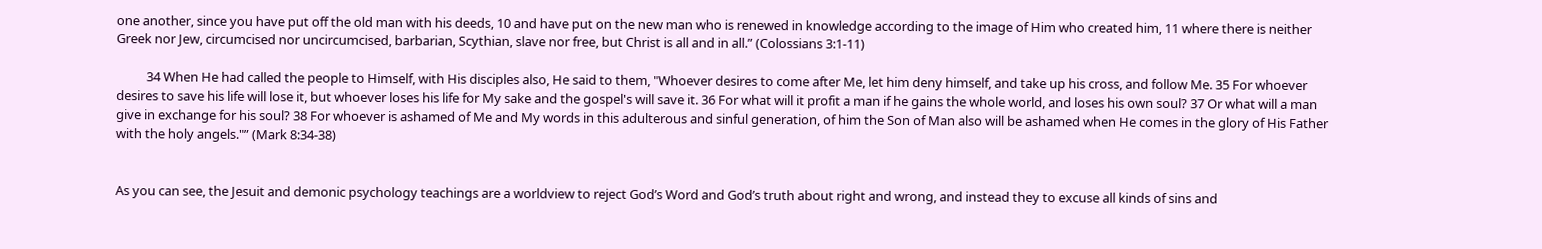one another, since you have put off the old man with his deeds, 10 and have put on the new man who is renewed in knowledge according to the image of Him who created him, 11 where there is neither Greek nor Jew, circumcised nor uncircumcised, barbarian, Scythian, slave nor free, but Christ is all and in all.” (Colossians 3:1-11)

          34 When He had called the people to Himself, with His disciples also, He said to them, "Whoever desires to come after Me, let him deny himself, and take up his cross, and follow Me. 35 For whoever desires to save his life will lose it, but whoever loses his life for My sake and the gospel's will save it. 36 For what will it profit a man if he gains the whole world, and loses his own soul? 37 Or what will a man give in exchange for his soul? 38 For whoever is ashamed of Me and My words in this adulterous and sinful generation, of him the Son of Man also will be ashamed when He comes in the glory of His Father with the holy angels."” (Mark 8:34-38)


As you can see, the Jesuit and demonic psychology teachings are a worldview to reject God’s Word and God’s truth about right and wrong, and instead they to excuse all kinds of sins and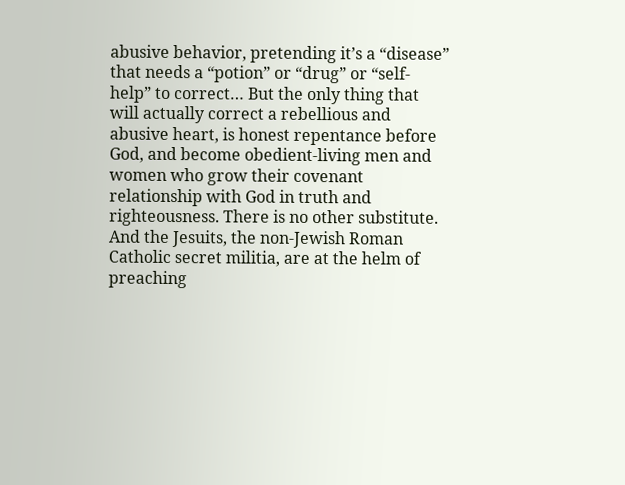abusive behavior, pretending it’s a “disease” that needs a “potion” or “drug” or “self-help” to correct… But the only thing that will actually correct a rebellious and abusive heart, is honest repentance before God, and become obedient-living men and women who grow their covenant relationship with God in truth and righteousness. There is no other substitute. And the Jesuits, the non-Jewish Roman Catholic secret militia, are at the helm of preaching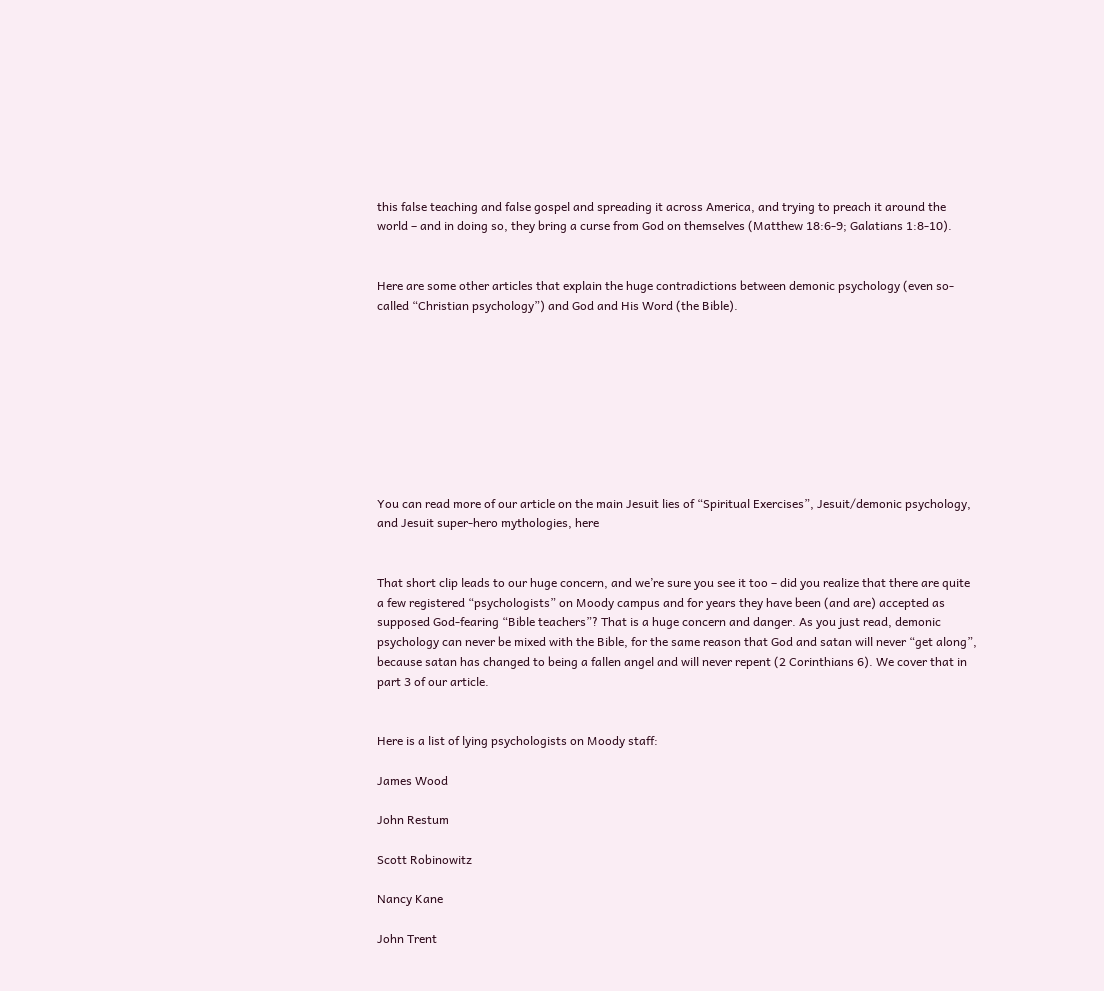this false teaching and false gospel and spreading it across America, and trying to preach it around the world – and in doing so, they bring a curse from God on themselves (Matthew 18:6-9; Galatians 1:8-10).


Here are some other articles that explain the huge contradictions between demonic psychology (even so-called “Christian psychology”) and God and His Word (the Bible).









You can read more of our article on the main Jesuit lies of “Spiritual Exercises”, Jesuit/demonic psychology, and Jesuit super-hero mythologies, here


That short clip leads to our huge concern, and we’re sure you see it too – did you realize that there are quite a few registered “psychologists” on Moody campus and for years they have been (and are) accepted as supposed God-fearing “Bible teachers”? That is a huge concern and danger. As you just read, demonic psychology can never be mixed with the Bible, for the same reason that God and satan will never “get along”, because satan has changed to being a fallen angel and will never repent (2 Corinthians 6). We cover that in part 3 of our article.


Here is a list of lying psychologists on Moody staff:

James Wood

John Restum

Scott Robinowitz

Nancy Kane

John Trent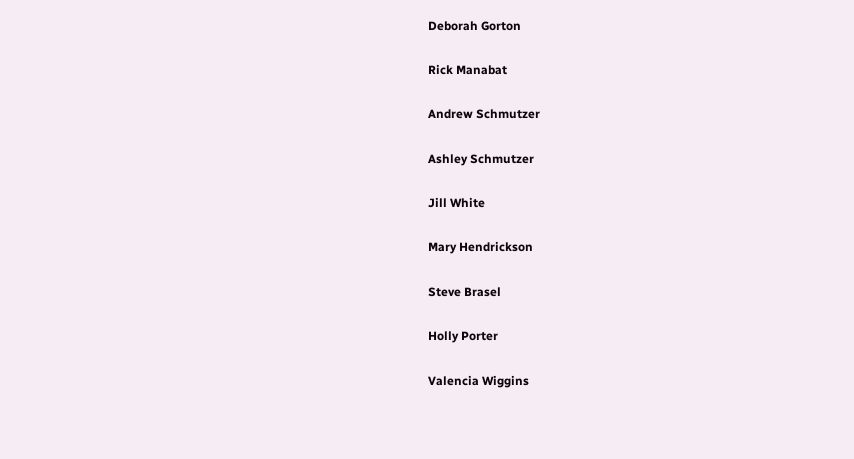Deborah Gorton

Rick Manabat

Andrew Schmutzer

Ashley Schmutzer

Jill White

Mary Hendrickson

Steve Brasel

Holly Porter

Valencia Wiggins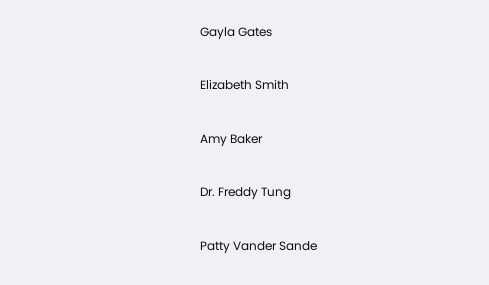Gayla Gates

Elizabeth Smith

Amy Baker

Dr. Freddy Tung

Patty Vander Sande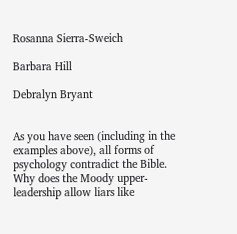Rosanna Sierra-Sweich

Barbara Hill

Debralyn Bryant


As you have seen (including in the examples above), all forms of psychology contradict the Bible. Why does the Moody upper-leadership allow liars like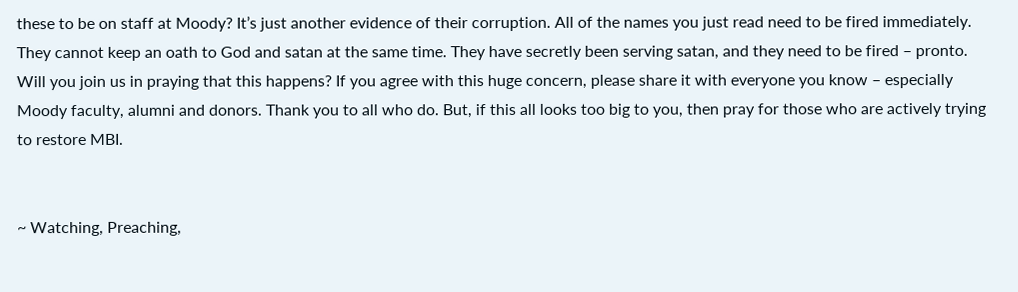these to be on staff at Moody? It’s just another evidence of their corruption. All of the names you just read need to be fired immediately. They cannot keep an oath to God and satan at the same time. They have secretly been serving satan, and they need to be fired – pronto. Will you join us in praying that this happens? If you agree with this huge concern, please share it with everyone you know – especially Moody faculty, alumni and donors. Thank you to all who do. But, if this all looks too big to you, then pray for those who are actively trying to restore MBI.


~ Watching, Preaching,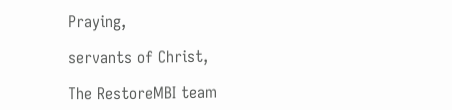Praying,

servants of Christ,

The RestoreMBI team